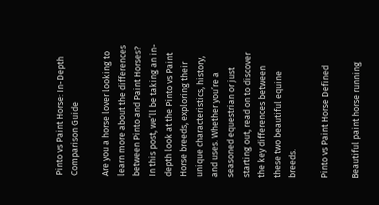Pinto vs Paint Horse: In-Depth Comparison Guide

Are you a horse lover looking to learn more about the differences between Pinto and Paint Horses? In this post, we’ll be taking an in-depth look at the Pinto vs Paint Horse breeds, exploring their unique characteristics, history, and uses. Whether you’re a seasoned equestrian or just starting out, read on to discover the key differences between these two beautiful equine breeds.

Pinto vs Paint Horse Defined

Beautiful paint horse running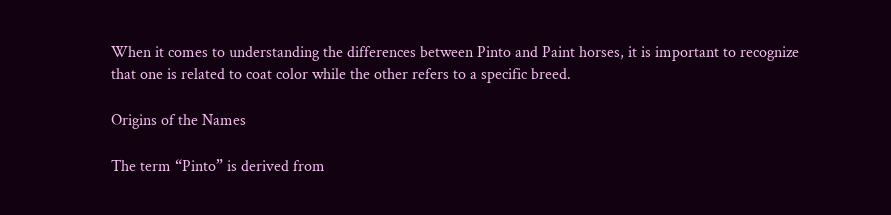When it comes to understanding the differences between Pinto and Paint horses, it is important to recognize that one is related to coat color while the other refers to a specific breed.

Origins of the Names

The term “Pinto” is derived from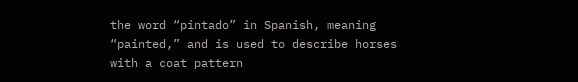the word “pintado” in Spanish, meaning “painted,” and is used to describe horses with a coat pattern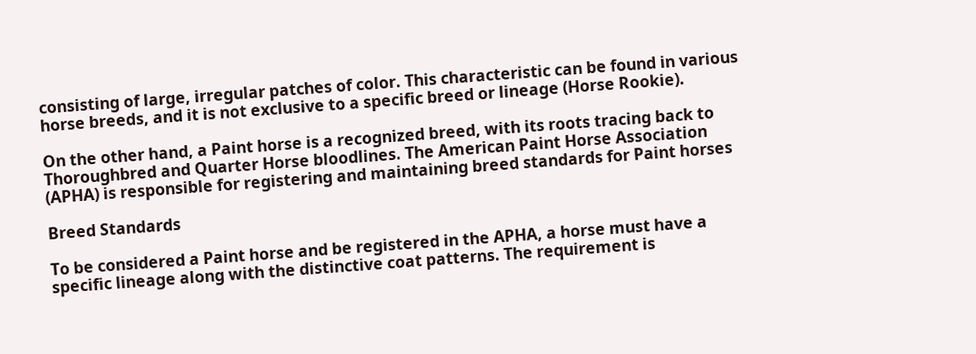consisting of large, irregular patches of color. This characteristic can be found in various horse breeds, and it is not exclusive to a specific breed or lineage (Horse Rookie).

On the other hand, a Paint horse is a recognized breed, with its roots tracing back to Thoroughbred and Quarter Horse bloodlines. The American Paint Horse Association (APHA) is responsible for registering and maintaining breed standards for Paint horses

Breed Standards

To be considered a Paint horse and be registered in the APHA, a horse must have a specific lineage along with the distinctive coat patterns. The requirement is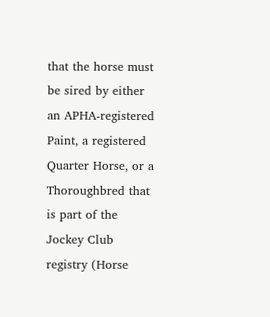that the horse must be sired by either an APHA-registered Paint, a registered Quarter Horse, or a Thoroughbred that is part of the Jockey Club registry (Horse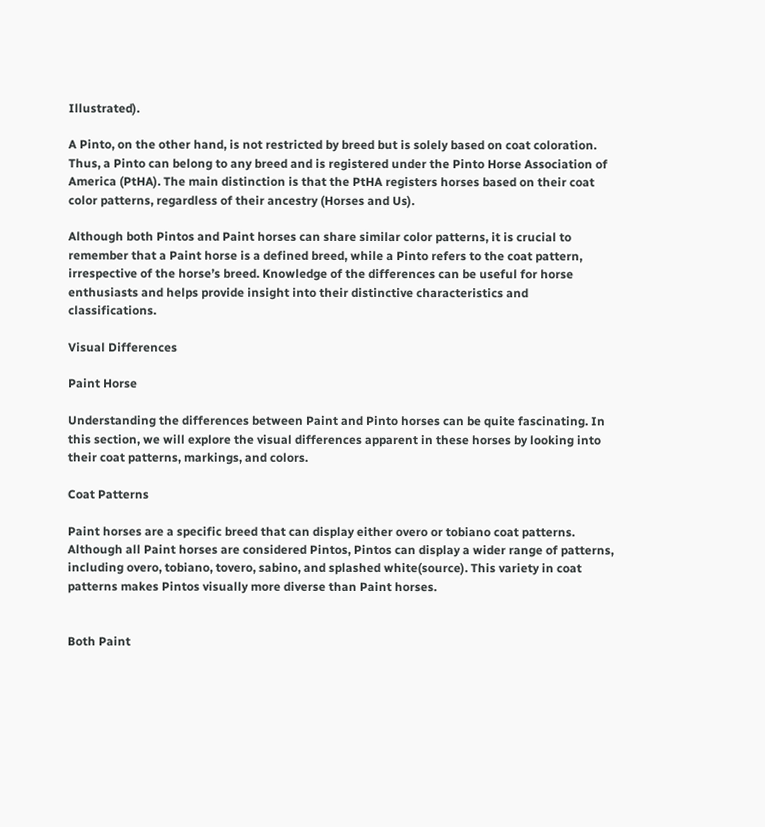Illustrated).

A Pinto, on the other hand, is not restricted by breed but is solely based on coat coloration. Thus, a Pinto can belong to any breed and is registered under the Pinto Horse Association of America (PtHA). The main distinction is that the PtHA registers horses based on their coat color patterns, regardless of their ancestry (Horses and Us).

Although both Pintos and Paint horses can share similar color patterns, it is crucial to remember that a Paint horse is a defined breed, while a Pinto refers to the coat pattern, irrespective of the horse’s breed. Knowledge of the differences can be useful for horse enthusiasts and helps provide insight into their distinctive characteristics and classifications.

Visual Differences

Paint Horse

Understanding the differences between Paint and Pinto horses can be quite fascinating. In this section, we will explore the visual differences apparent in these horses by looking into their coat patterns, markings, and colors.

Coat Patterns

Paint horses are a specific breed that can display either overo or tobiano coat patterns. Although all Paint horses are considered Pintos, Pintos can display a wider range of patterns, including overo, tobiano, tovero, sabino, and splashed white(source). This variety in coat patterns makes Pintos visually more diverse than Paint horses.


Both Paint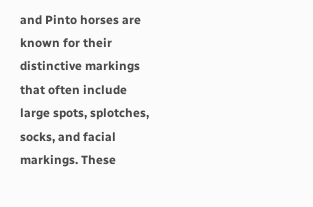and Pinto horses are known for their distinctive markings that often include large spots, splotches, socks, and facial markings. These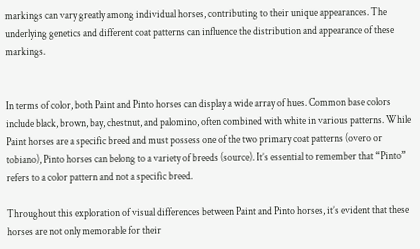markings can vary greatly among individual horses, contributing to their unique appearances. The underlying genetics and different coat patterns can influence the distribution and appearance of these markings.


In terms of color, both Paint and Pinto horses can display a wide array of hues. Common base colors include black, brown, bay, chestnut, and palomino, often combined with white in various patterns. While Paint horses are a specific breed and must possess one of the two primary coat patterns (overo or tobiano), Pinto horses can belong to a variety of breeds (source). It’s essential to remember that “Pinto” refers to a color pattern and not a specific breed.

Throughout this exploration of visual differences between Paint and Pinto horses, it’s evident that these horses are not only memorable for their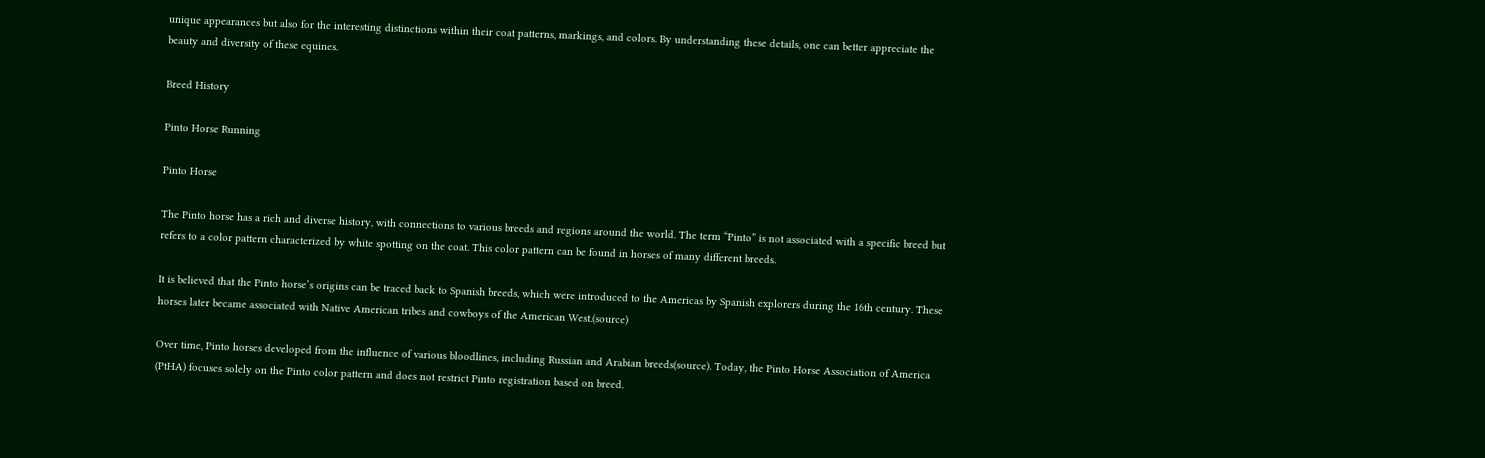unique appearances but also for the interesting distinctions within their coat patterns, markings, and colors. By understanding these details, one can better appreciate the beauty and diversity of these equines.

Breed History

Pinto Horse Running

Pinto Horse

The Pinto horse has a rich and diverse history, with connections to various breeds and regions around the world. The term “Pinto” is not associated with a specific breed but refers to a color pattern characterized by white spotting on the coat. This color pattern can be found in horses of many different breeds.

It is believed that the Pinto horse’s origins can be traced back to Spanish breeds, which were introduced to the Americas by Spanish explorers during the 16th century. These horses later became associated with Native American tribes and cowboys of the American West.(source)

Over time, Pinto horses developed from the influence of various bloodlines, including Russian and Arabian breeds(source). Today, the Pinto Horse Association of America (PtHA) focuses solely on the Pinto color pattern and does not restrict Pinto registration based on breed.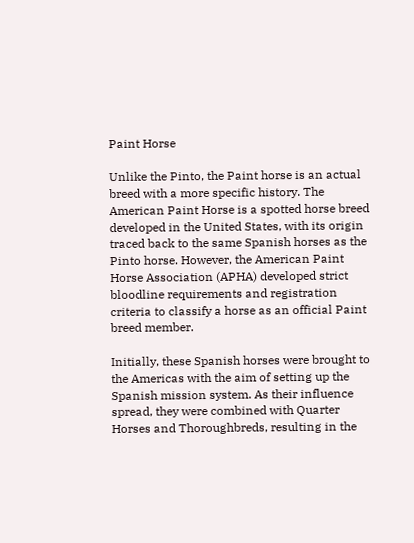Paint Horse

Unlike the Pinto, the Paint horse is an actual breed with a more specific history. The American Paint Horse is a spotted horse breed developed in the United States, with its origin traced back to the same Spanish horses as the Pinto horse. However, the American Paint Horse Association (APHA) developed strict bloodline requirements and registration criteria to classify a horse as an official Paint breed member.

Initially, these Spanish horses were brought to the Americas with the aim of setting up the Spanish mission system. As their influence spread, they were combined with Quarter Horses and Thoroughbreds, resulting in the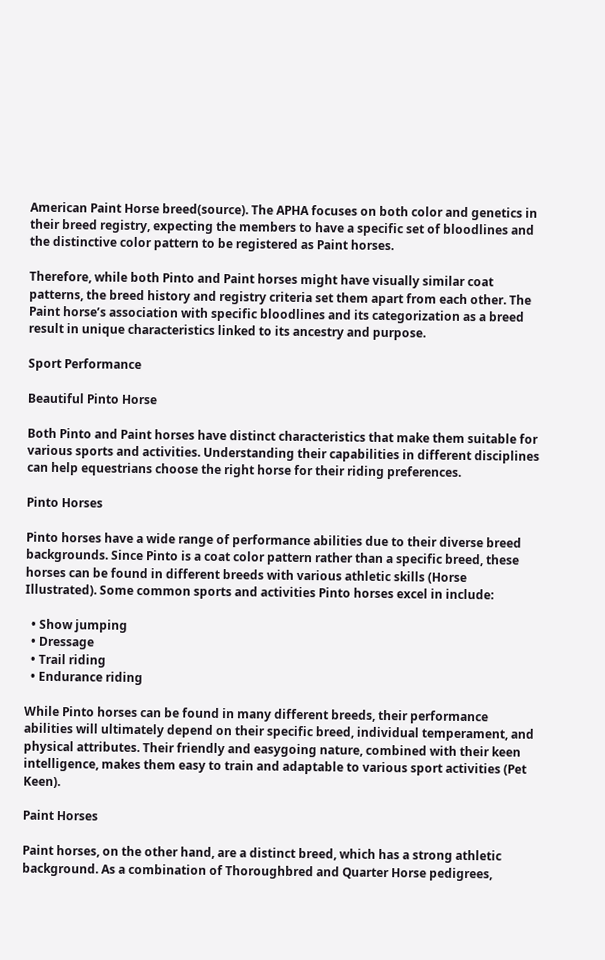American Paint Horse breed(source). The APHA focuses on both color and genetics in their breed registry, expecting the members to have a specific set of bloodlines and the distinctive color pattern to be registered as Paint horses.

Therefore, while both Pinto and Paint horses might have visually similar coat patterns, the breed history and registry criteria set them apart from each other. The Paint horse’s association with specific bloodlines and its categorization as a breed result in unique characteristics linked to its ancestry and purpose.

Sport Performance

Beautiful Pinto Horse

Both Pinto and Paint horses have distinct characteristics that make them suitable for various sports and activities. Understanding their capabilities in different disciplines can help equestrians choose the right horse for their riding preferences.

Pinto Horses

Pinto horses have a wide range of performance abilities due to their diverse breed backgrounds. Since Pinto is a coat color pattern rather than a specific breed, these horses can be found in different breeds with various athletic skills (Horse Illustrated). Some common sports and activities Pinto horses excel in include:

  • Show jumping
  • Dressage
  • Trail riding
  • Endurance riding

While Pinto horses can be found in many different breeds, their performance abilities will ultimately depend on their specific breed, individual temperament, and physical attributes. Their friendly and easygoing nature, combined with their keen intelligence, makes them easy to train and adaptable to various sport activities (Pet Keen).

Paint Horses

Paint horses, on the other hand, are a distinct breed, which has a strong athletic background. As a combination of Thoroughbred and Quarter Horse pedigrees,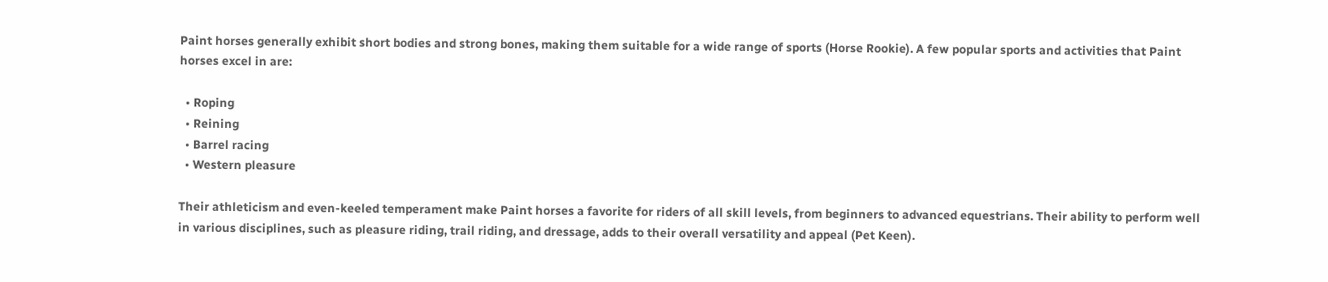Paint horses generally exhibit short bodies and strong bones, making them suitable for a wide range of sports (Horse Rookie). A few popular sports and activities that Paint horses excel in are:

  • Roping
  • Reining
  • Barrel racing
  • Western pleasure

Their athleticism and even-keeled temperament make Paint horses a favorite for riders of all skill levels, from beginners to advanced equestrians. Their ability to perform well in various disciplines, such as pleasure riding, trail riding, and dressage, adds to their overall versatility and appeal (Pet Keen).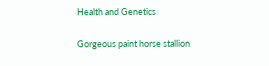Health and Genetics

Gorgeous paint horse stallion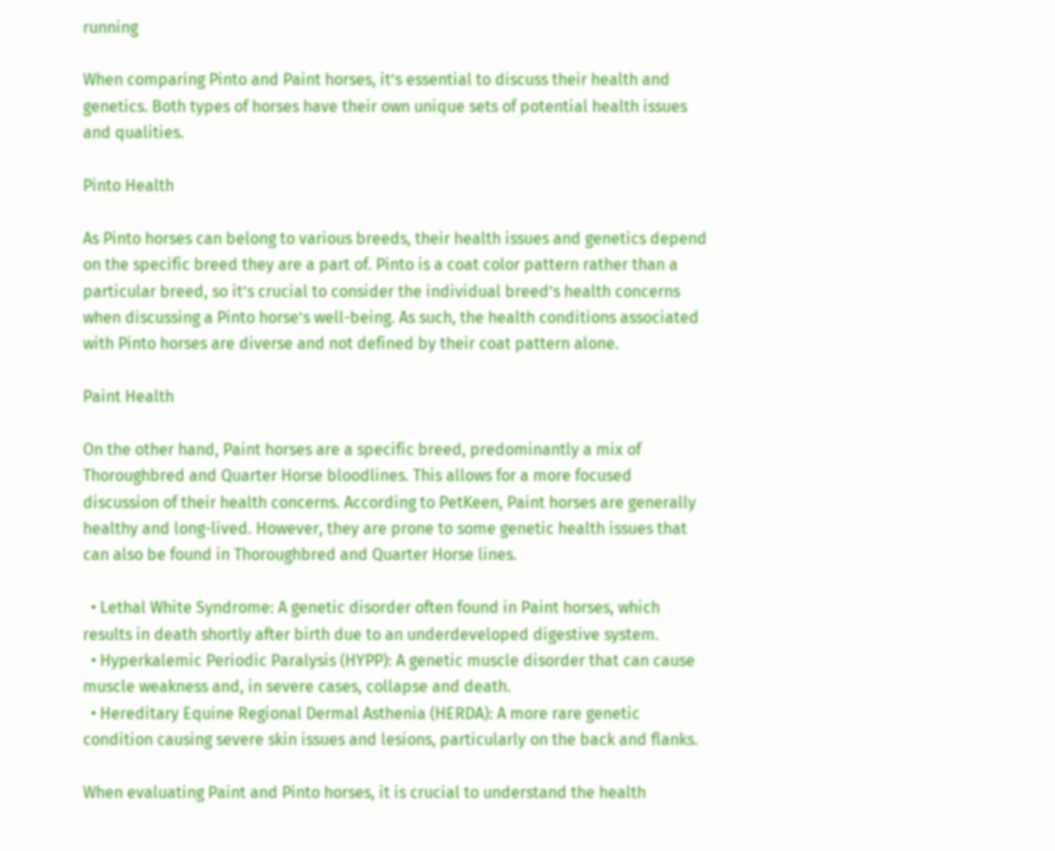running

When comparing Pinto and Paint horses, it’s essential to discuss their health and genetics. Both types of horses have their own unique sets of potential health issues and qualities.

Pinto Health

As Pinto horses can belong to various breeds, their health issues and genetics depend on the specific breed they are a part of. Pinto is a coat color pattern rather than a particular breed, so it’s crucial to consider the individual breed’s health concerns when discussing a Pinto horse’s well-being. As such, the health conditions associated with Pinto horses are diverse and not defined by their coat pattern alone.

Paint Health

On the other hand, Paint horses are a specific breed, predominantly a mix of Thoroughbred and Quarter Horse bloodlines. This allows for a more focused discussion of their health concerns. According to PetKeen, Paint horses are generally healthy and long-lived. However, they are prone to some genetic health issues that can also be found in Thoroughbred and Quarter Horse lines.

  • Lethal White Syndrome: A genetic disorder often found in Paint horses, which results in death shortly after birth due to an underdeveloped digestive system.
  • Hyperkalemic Periodic Paralysis (HYPP): A genetic muscle disorder that can cause muscle weakness and, in severe cases, collapse and death.
  • Hereditary Equine Regional Dermal Asthenia (HERDA): A more rare genetic condition causing severe skin issues and lesions, particularly on the back and flanks.

When evaluating Paint and Pinto horses, it is crucial to understand the health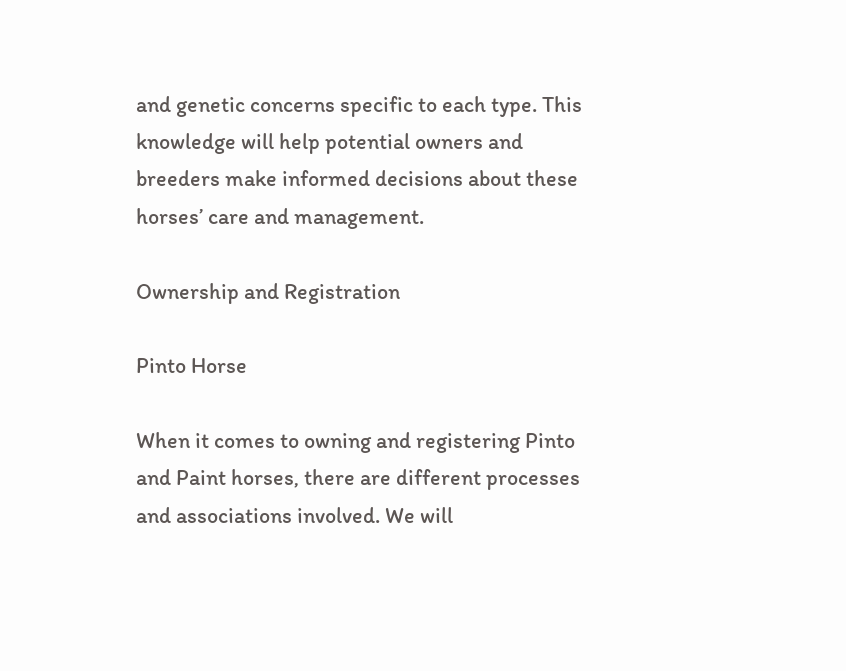and genetic concerns specific to each type. This knowledge will help potential owners and breeders make informed decisions about these horses’ care and management.

Ownership and Registration

Pinto Horse

When it comes to owning and registering Pinto and Paint horses, there are different processes and associations involved. We will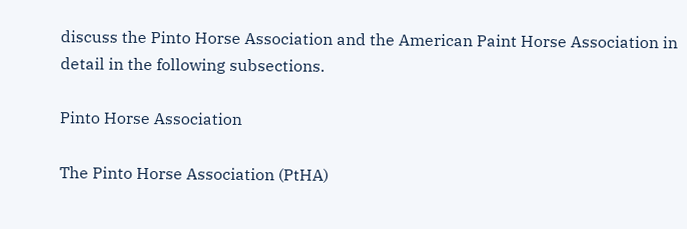discuss the Pinto Horse Association and the American Paint Horse Association in detail in the following subsections.

Pinto Horse Association

The Pinto Horse Association (PtHA)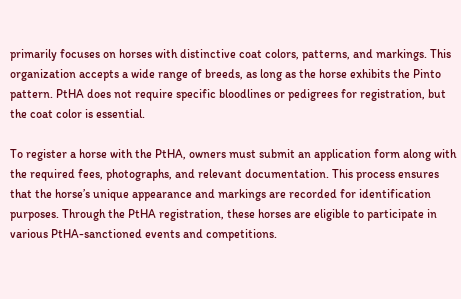primarily focuses on horses with distinctive coat colors, patterns, and markings. This organization accepts a wide range of breeds, as long as the horse exhibits the Pinto pattern. PtHA does not require specific bloodlines or pedigrees for registration, but the coat color is essential.

To register a horse with the PtHA, owners must submit an application form along with the required fees, photographs, and relevant documentation. This process ensures that the horse’s unique appearance and markings are recorded for identification purposes. Through the PtHA registration, these horses are eligible to participate in various PtHA-sanctioned events and competitions.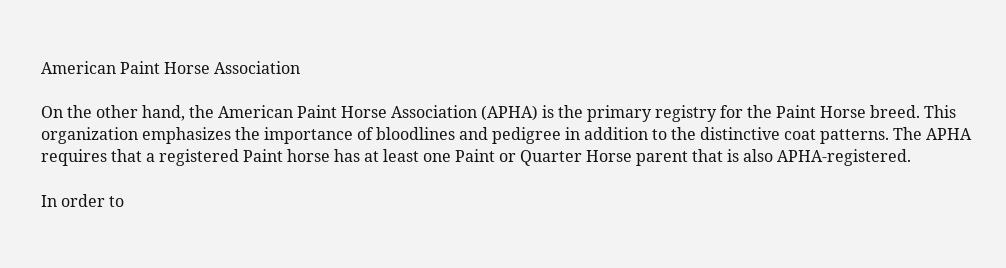American Paint Horse Association

On the other hand, the American Paint Horse Association (APHA) is the primary registry for the Paint Horse breed. This organization emphasizes the importance of bloodlines and pedigree in addition to the distinctive coat patterns. The APHA requires that a registered Paint horse has at least one Paint or Quarter Horse parent that is also APHA-registered.

In order to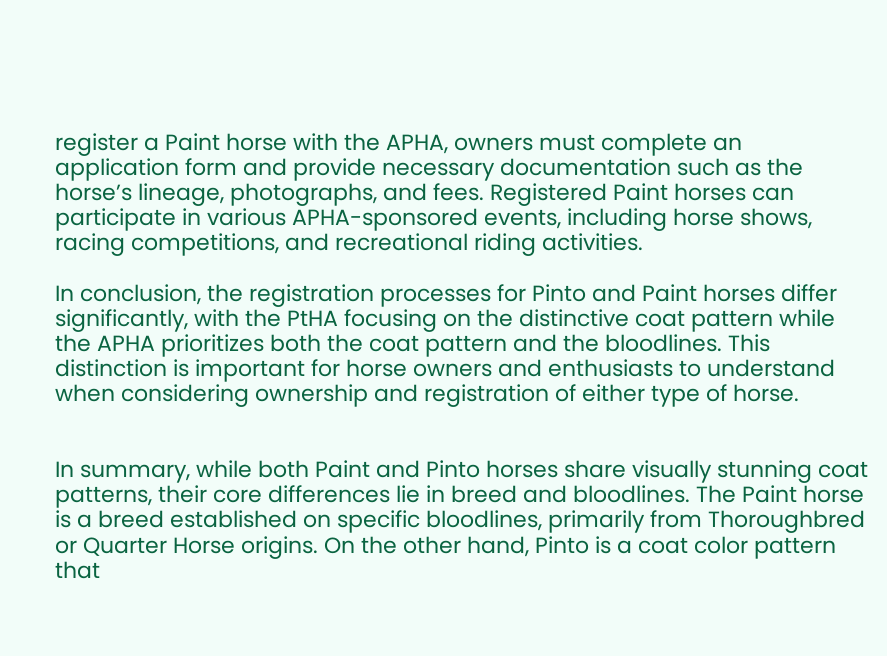register a Paint horse with the APHA, owners must complete an application form and provide necessary documentation such as the horse’s lineage, photographs, and fees. Registered Paint horses can participate in various APHA-sponsored events, including horse shows, racing competitions, and recreational riding activities.

In conclusion, the registration processes for Pinto and Paint horses differ significantly, with the PtHA focusing on the distinctive coat pattern while the APHA prioritizes both the coat pattern and the bloodlines. This distinction is important for horse owners and enthusiasts to understand when considering ownership and registration of either type of horse.


In summary, while both Paint and Pinto horses share visually stunning coat patterns, their core differences lie in breed and bloodlines. The Paint horse is a breed established on specific bloodlines, primarily from Thoroughbred or Quarter Horse origins. On the other hand, Pinto is a coat color pattern that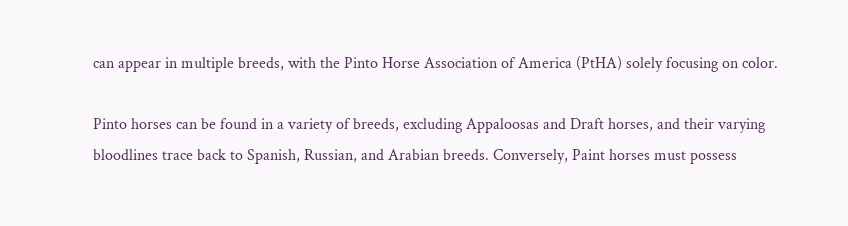can appear in multiple breeds, with the Pinto Horse Association of America (PtHA) solely focusing on color.

Pinto horses can be found in a variety of breeds, excluding Appaloosas and Draft horses, and their varying bloodlines trace back to Spanish, Russian, and Arabian breeds. Conversely, Paint horses must possess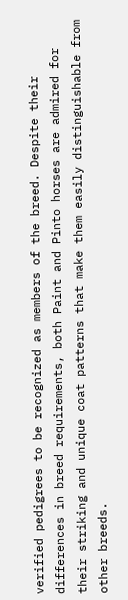verified pedigrees to be recognized as members of the breed. Despite their differences in breed requirements, both Paint and Pinto horses are admired for their striking and unique coat patterns that make them easily distinguishable from other breeds.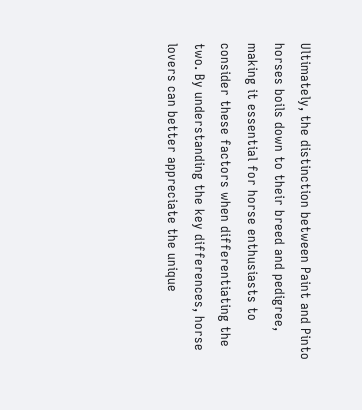Ultimately, the distinction between Paint and Pinto horses boils down to their breed and pedigree, making it essential for horse enthusiasts to consider these factors when differentiating the two. By understanding the key differences, horse lovers can better appreciate the unique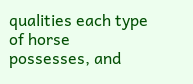qualities each type of horse possesses, and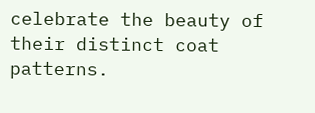celebrate the beauty of their distinct coat patterns.